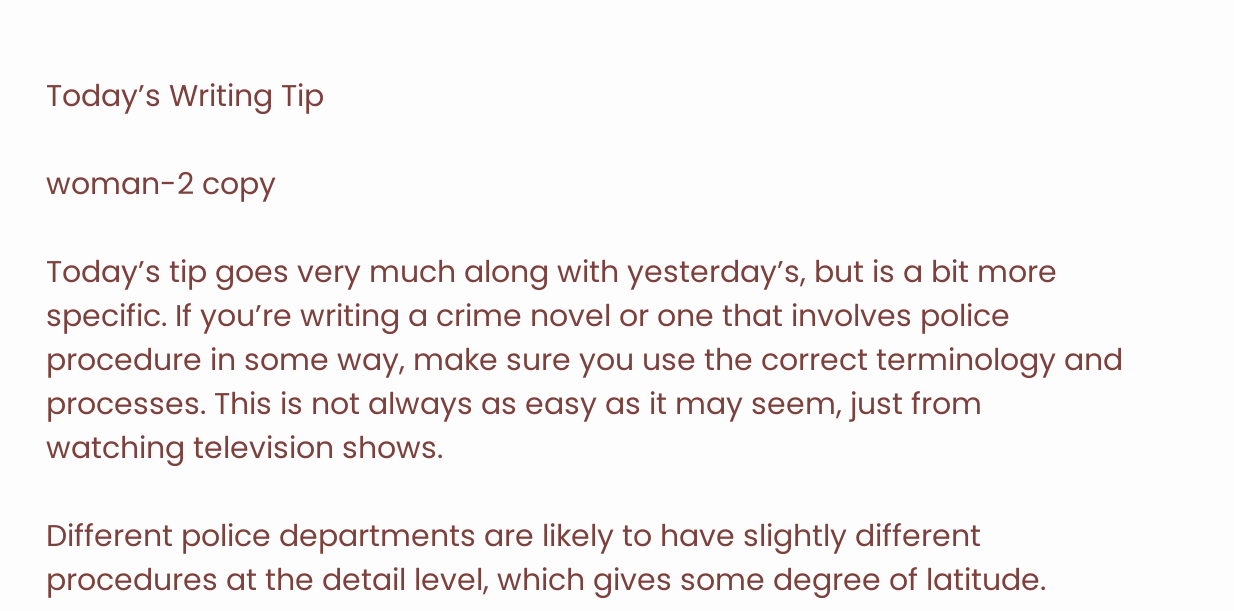Today’s Writing Tip

woman-2 copy

Today’s tip goes very much along with yesterday’s, but is a bit more specific. If you’re writing a crime novel or one that involves police procedure in some way, make sure you use the correct terminology and processes. This is not always as easy as it may seem, just from watching television shows.

Different police departments are likely to have slightly different procedures at the detail level, which gives some degree of latitude.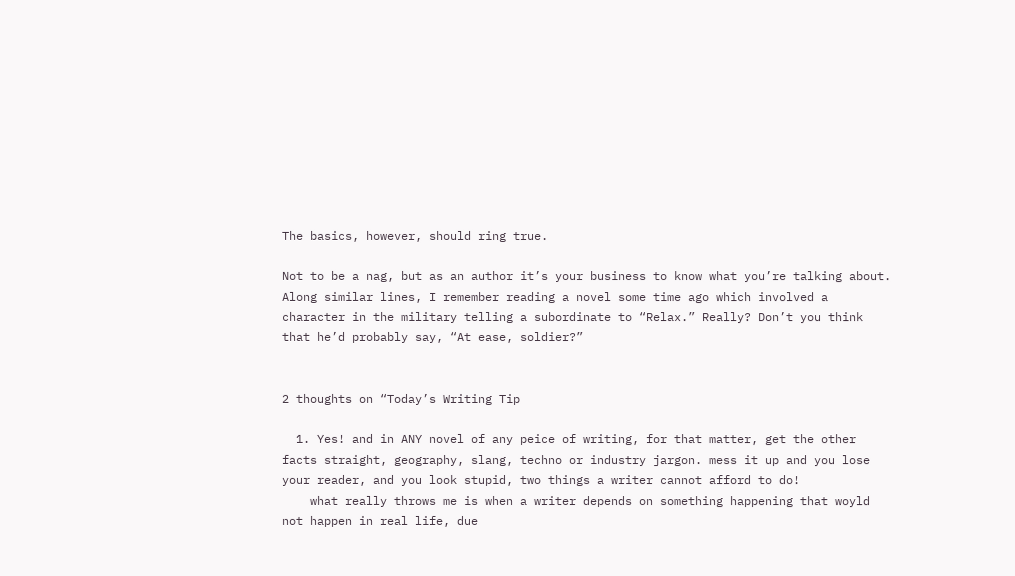The basics, however, should ring true.

Not to be a nag, but as an author it’s your business to know what you’re talking about. Along similar lines, I remember reading a novel some time ago which involved a character in the military telling a subordinate to “Relax.” Really? Don’t you think that he’d probably say, “At ease, soldier?”


2 thoughts on “Today’s Writing Tip

  1. Yes! and in ANY novel of any peice of writing, for that matter, get the other facts straight, geography, slang, techno or industry jargon. mess it up and you lose your reader, and you look stupid, two things a writer cannot afford to do!
    what really throws me is when a writer depends on something happening that woyld not happen in real life, due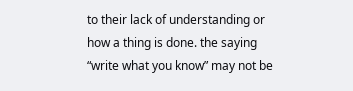to their lack of understanding or how a thing is done. the saying “write what you know” may not be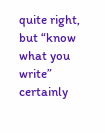quite right, but “know what you write” certainly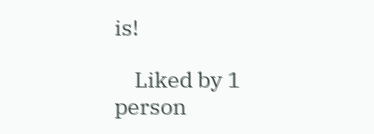is!

    Liked by 1 person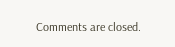Comments are closed.